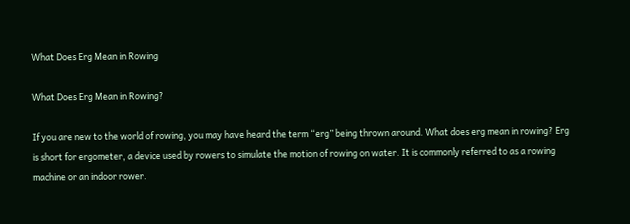What Does Erg Mean in Rowing

What Does Erg Mean in Rowing?

If you are new to the world of rowing, you may have heard the term “erg” being thrown around. What does erg mean in rowing? Erg is short for ergometer, a device used by rowers to simulate the motion of rowing on water. It is commonly referred to as a rowing machine or an indoor rower.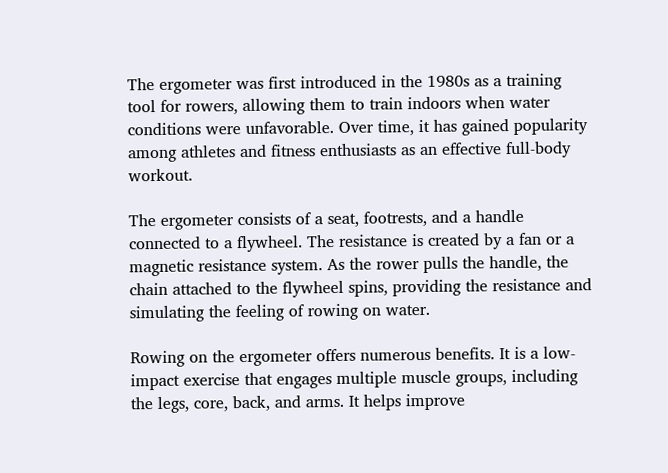The ergometer was first introduced in the 1980s as a training tool for rowers, allowing them to train indoors when water conditions were unfavorable. Over time, it has gained popularity among athletes and fitness enthusiasts as an effective full-body workout.

The ergometer consists of a seat, footrests, and a handle connected to a flywheel. The resistance is created by a fan or a magnetic resistance system. As the rower pulls the handle, the chain attached to the flywheel spins, providing the resistance and simulating the feeling of rowing on water.

Rowing on the ergometer offers numerous benefits. It is a low-impact exercise that engages multiple muscle groups, including the legs, core, back, and arms. It helps improve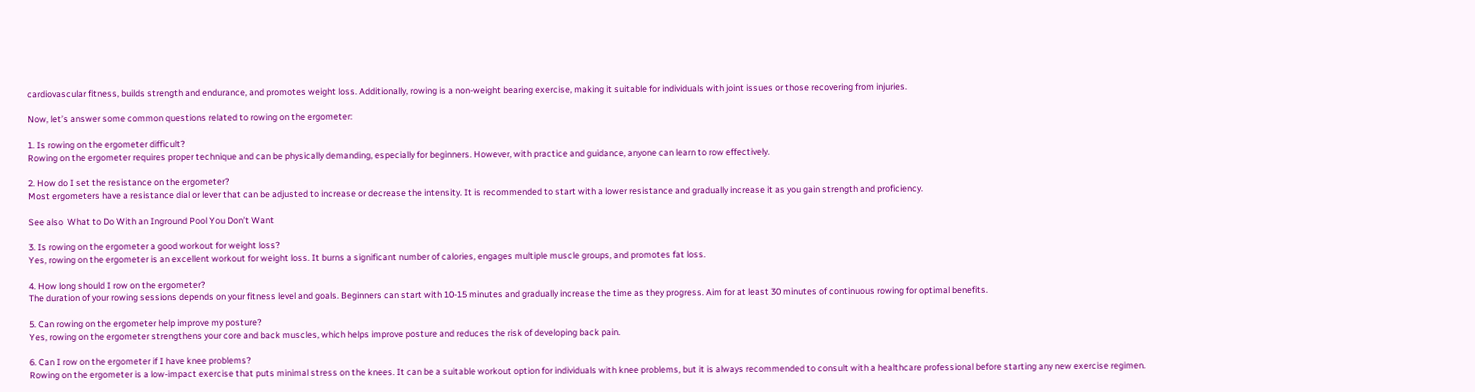cardiovascular fitness, builds strength and endurance, and promotes weight loss. Additionally, rowing is a non-weight bearing exercise, making it suitable for individuals with joint issues or those recovering from injuries.

Now, let’s answer some common questions related to rowing on the ergometer:

1. Is rowing on the ergometer difficult?
Rowing on the ergometer requires proper technique and can be physically demanding, especially for beginners. However, with practice and guidance, anyone can learn to row effectively.

2. How do I set the resistance on the ergometer?
Most ergometers have a resistance dial or lever that can be adjusted to increase or decrease the intensity. It is recommended to start with a lower resistance and gradually increase it as you gain strength and proficiency.

See also  What to Do With an Inground Pool You Don’t Want

3. Is rowing on the ergometer a good workout for weight loss?
Yes, rowing on the ergometer is an excellent workout for weight loss. It burns a significant number of calories, engages multiple muscle groups, and promotes fat loss.

4. How long should I row on the ergometer?
The duration of your rowing sessions depends on your fitness level and goals. Beginners can start with 10-15 minutes and gradually increase the time as they progress. Aim for at least 30 minutes of continuous rowing for optimal benefits.

5. Can rowing on the ergometer help improve my posture?
Yes, rowing on the ergometer strengthens your core and back muscles, which helps improve posture and reduces the risk of developing back pain.

6. Can I row on the ergometer if I have knee problems?
Rowing on the ergometer is a low-impact exercise that puts minimal stress on the knees. It can be a suitable workout option for individuals with knee problems, but it is always recommended to consult with a healthcare professional before starting any new exercise regimen.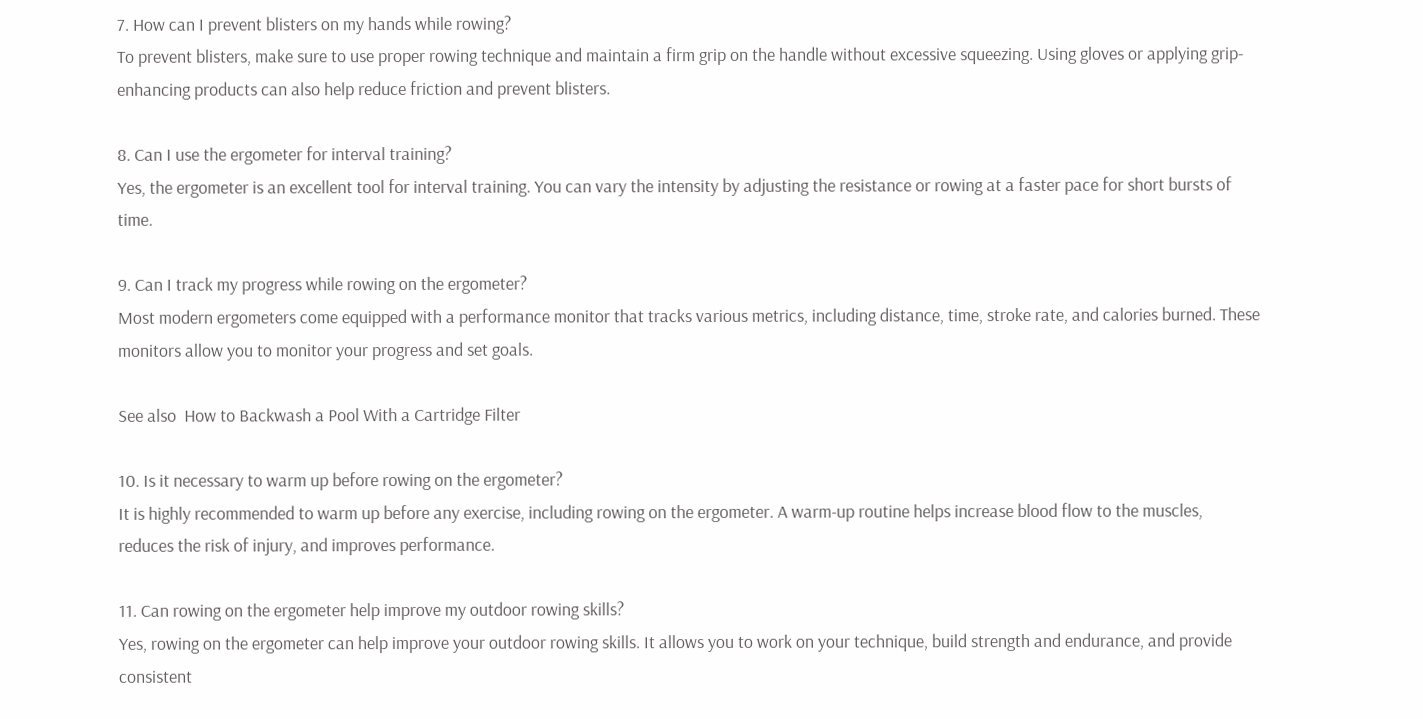7. How can I prevent blisters on my hands while rowing?
To prevent blisters, make sure to use proper rowing technique and maintain a firm grip on the handle without excessive squeezing. Using gloves or applying grip-enhancing products can also help reduce friction and prevent blisters.

8. Can I use the ergometer for interval training?
Yes, the ergometer is an excellent tool for interval training. You can vary the intensity by adjusting the resistance or rowing at a faster pace for short bursts of time.

9. Can I track my progress while rowing on the ergometer?
Most modern ergometers come equipped with a performance monitor that tracks various metrics, including distance, time, stroke rate, and calories burned. These monitors allow you to monitor your progress and set goals.

See also  How to Backwash a Pool With a Cartridge Filter

10. Is it necessary to warm up before rowing on the ergometer?
It is highly recommended to warm up before any exercise, including rowing on the ergometer. A warm-up routine helps increase blood flow to the muscles, reduces the risk of injury, and improves performance.

11. Can rowing on the ergometer help improve my outdoor rowing skills?
Yes, rowing on the ergometer can help improve your outdoor rowing skills. It allows you to work on your technique, build strength and endurance, and provide consistent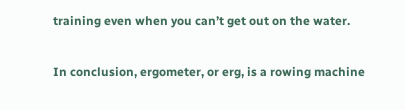training even when you can’t get out on the water.

In conclusion, ergometer, or erg, is a rowing machine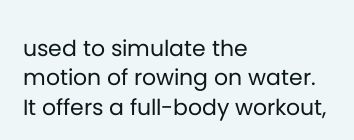used to simulate the motion of rowing on water. It offers a full-body workout,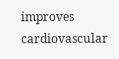improves cardiovascular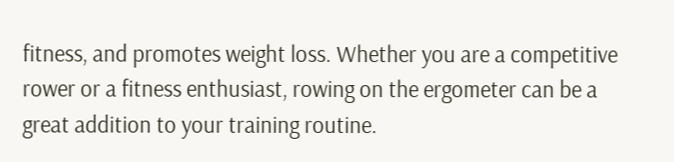fitness, and promotes weight loss. Whether you are a competitive rower or a fitness enthusiast, rowing on the ergometer can be a great addition to your training routine.